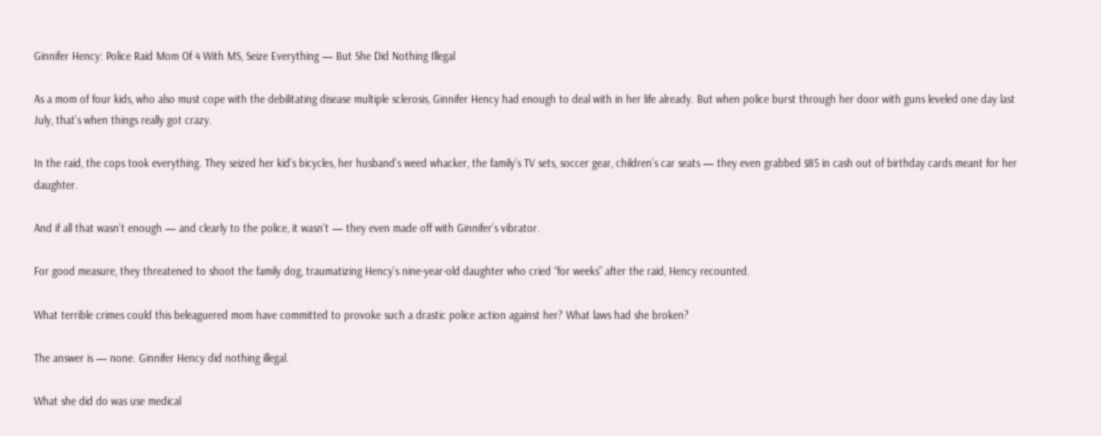Ginnifer Hency: Police Raid Mom Of 4 With MS, Seize Everything — But She Did Nothing Illegal

As a mom of four kids, who also must cope with the debilitating disease multiple sclerosis, Ginnifer Hency had enough to deal with in her life already. But when police burst through her door with guns leveled one day last July, that’s when things really got crazy.

In the raid, the cops took everything. They seized her kid’s bicycles, her husband’s weed whacker, the family’s TV sets, soccer gear, children’s car seats — they even grabbed $85 in cash out of birthday cards meant for her daughter.

And if all that wasn’t enough — and clearly to the police, it wasn’t — they even made off with Ginnifer’s vibrator.

For good measure, they threatened to shoot the family dog, traumatizing Hency’s nine-year-old daughter who cried “for weeks” after the raid, Hency recounted.

What terrible crimes could this beleaguered mom have committed to provoke such a drastic police action against her? What laws had she broken?

The answer is — none. Ginnifer Hency did nothing illegal.

What she did do was use medical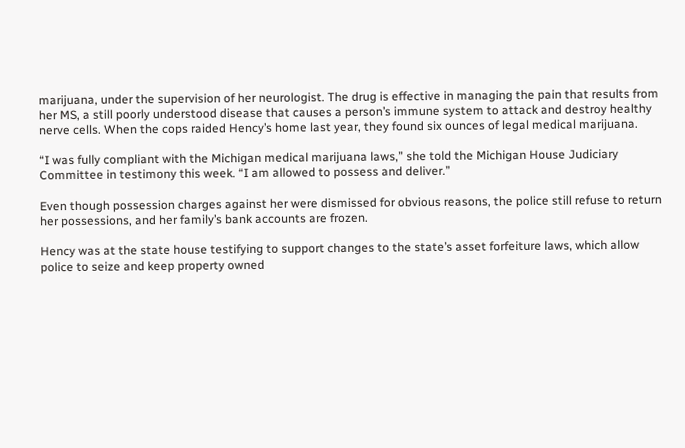marijuana, under the supervision of her neurologist. The drug is effective in managing the pain that results from her MS, a still poorly understood disease that causes a person’s immune system to attack and destroy healthy nerve cells. When the cops raided Hency’s home last year, they found six ounces of legal medical marijuana.

“I was fully compliant with the Michigan medical marijuana laws,” she told the Michigan House Judiciary Committee in testimony this week. “I am allowed to possess and deliver.”

Even though possession charges against her were dismissed for obvious reasons, the police still refuse to return her possessions, and her family’s bank accounts are frozen.

Hency was at the state house testifying to support changes to the state’s asset forfeiture laws, which allow police to seize and keep property owned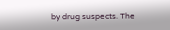by drug suspects. The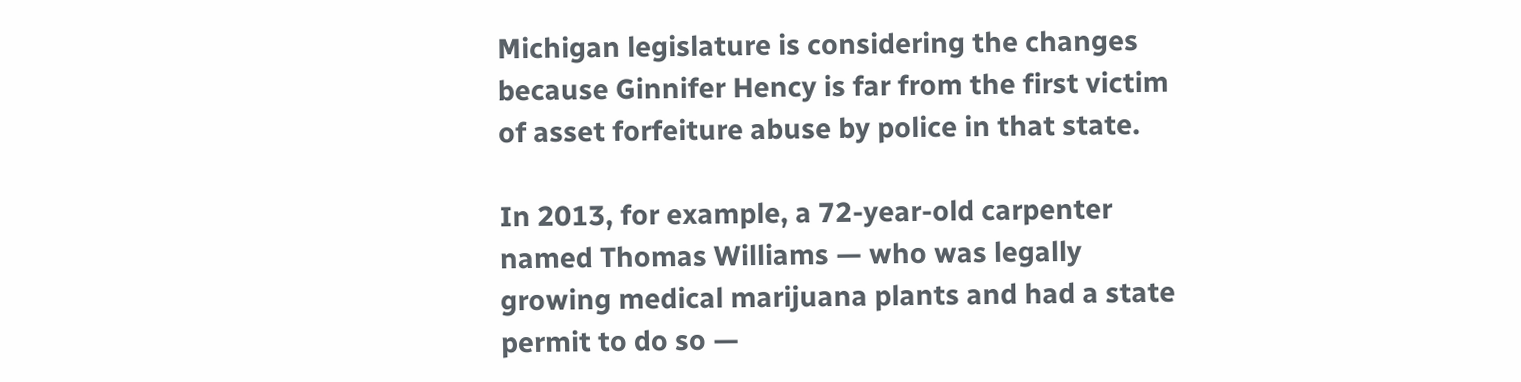Michigan legislature is considering the changes because Ginnifer Hency is far from the first victim of asset forfeiture abuse by police in that state.

In 2013, for example, a 72-year-old carpenter named Thomas Williams — who was legally growing medical marijuana plants and had a state permit to do so —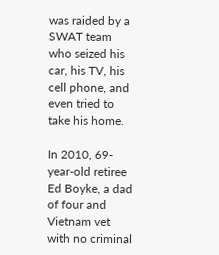was raided by a SWAT team who seized his car, his TV, his cell phone, and even tried to take his home.

In 2010, 69-year-old retiree Ed Boyke, a dad of four and Vietnam vet with no criminal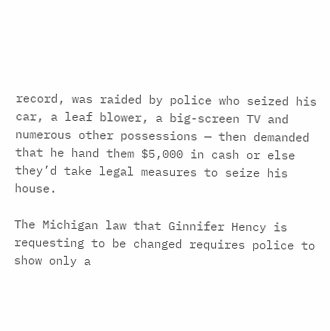record, was raided by police who seized his car, a leaf blower, a big-screen TV and numerous other possessions — then demanded that he hand them $5,000 in cash or else they’d take legal measures to seize his house.

The Michigan law that Ginnifer Hency is requesting to be changed requires police to show only a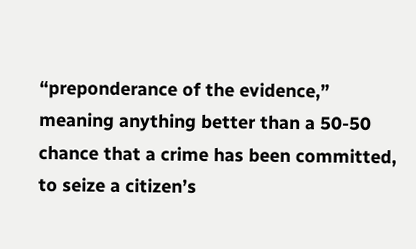“preponderance of the evidence,” meaning anything better than a 50-50 chance that a crime has been committed, to seize a citizen’s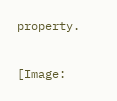property.

[Image: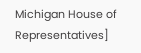Michigan House of Representatives]